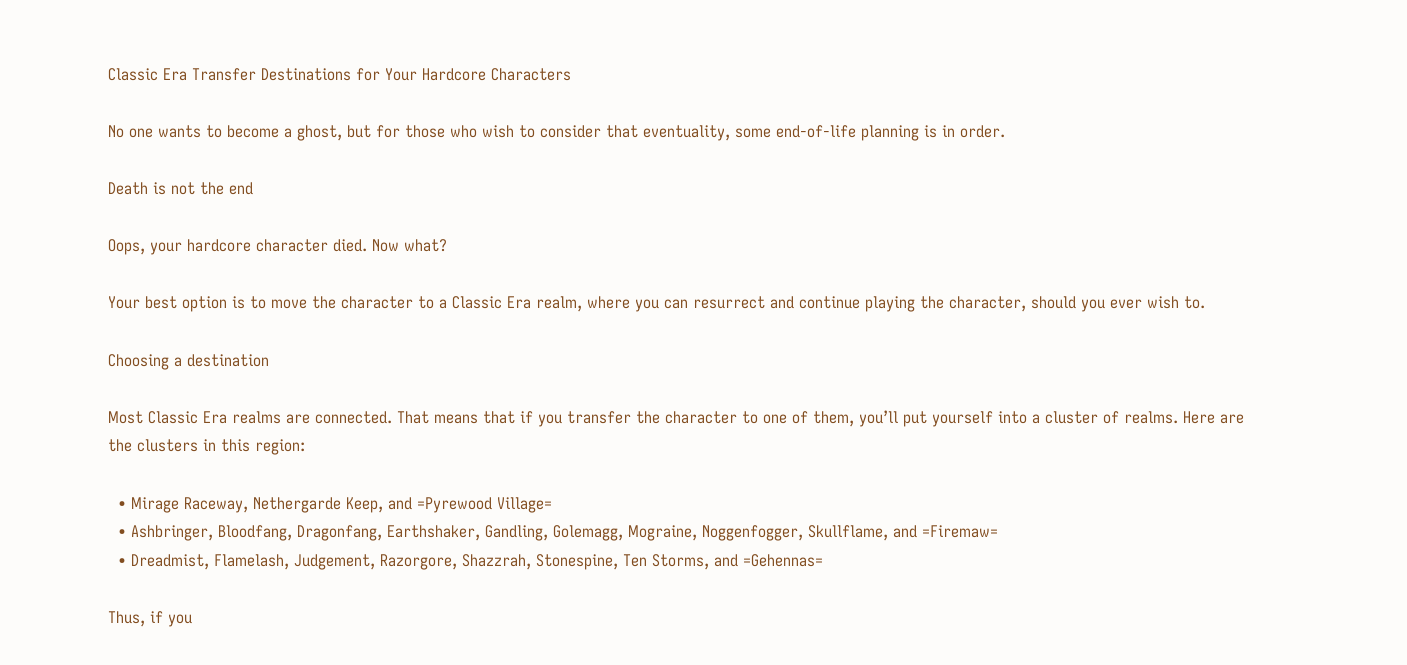Classic Era Transfer Destinations for Your Hardcore Characters

No one wants to become a ghost, but for those who wish to consider that eventuality, some end-of-life planning is in order.

Death is not the end

Oops, your hardcore character died. Now what?

Your best option is to move the character to a Classic Era realm, where you can resurrect and continue playing the character, should you ever wish to.

Choosing a destination

Most Classic Era realms are connected. That means that if you transfer the character to one of them, you’ll put yourself into a cluster of realms. Here are the clusters in this region:

  • Mirage Raceway, Nethergarde Keep, and =Pyrewood Village=
  • Ashbringer, Bloodfang, Dragonfang, Earthshaker, Gandling, Golemagg, Mograine, Noggenfogger, Skullflame, and =Firemaw=
  • Dreadmist, Flamelash, Judgement, Razorgore, Shazzrah, Stonespine, Ten Storms, and =Gehennas=

Thus, if you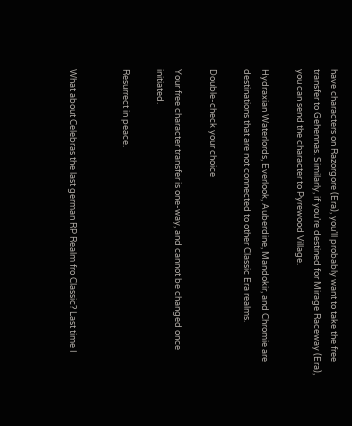have characters on Razorgore (Era), you’ll probably want to take the free transfer to Gehennas. Similarly, if you’re destined for Mirage Raceway (Era), you can send the character to Pyrewood Village.

Hydraxian Waterlords, Everlook, Auberdine, Mandokir, and Chromie are destinations that are not connected to other Classic Era realms.

Double-check your choice

Your free character transfer is one-way, and cannot be changed once initiated.

Resurrect in peace.


What about Celebras the last german RP Realm fro Classic? Last time I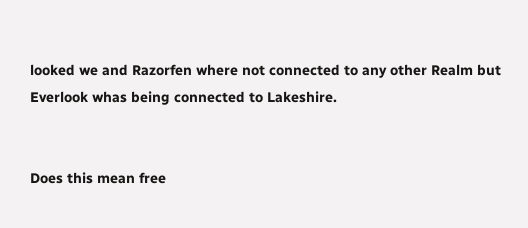looked we and Razorfen where not connected to any other Realm but Everlook whas being connected to Lakeshire.


Does this mean free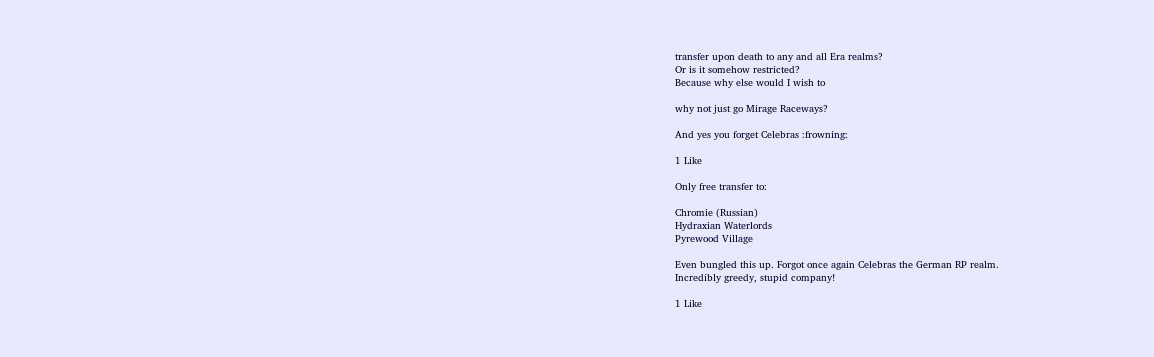transfer upon death to any and all Era realms?
Or is it somehow restricted?
Because why else would I wish to

why not just go Mirage Raceways?

And yes you forget Celebras :frowning:

1 Like

Only free transfer to:

Chromie (Russian)
Hydraxian Waterlords
Pyrewood Village

Even bungled this up. Forgot once again Celebras the German RP realm.
Incredibly greedy, stupid company!

1 Like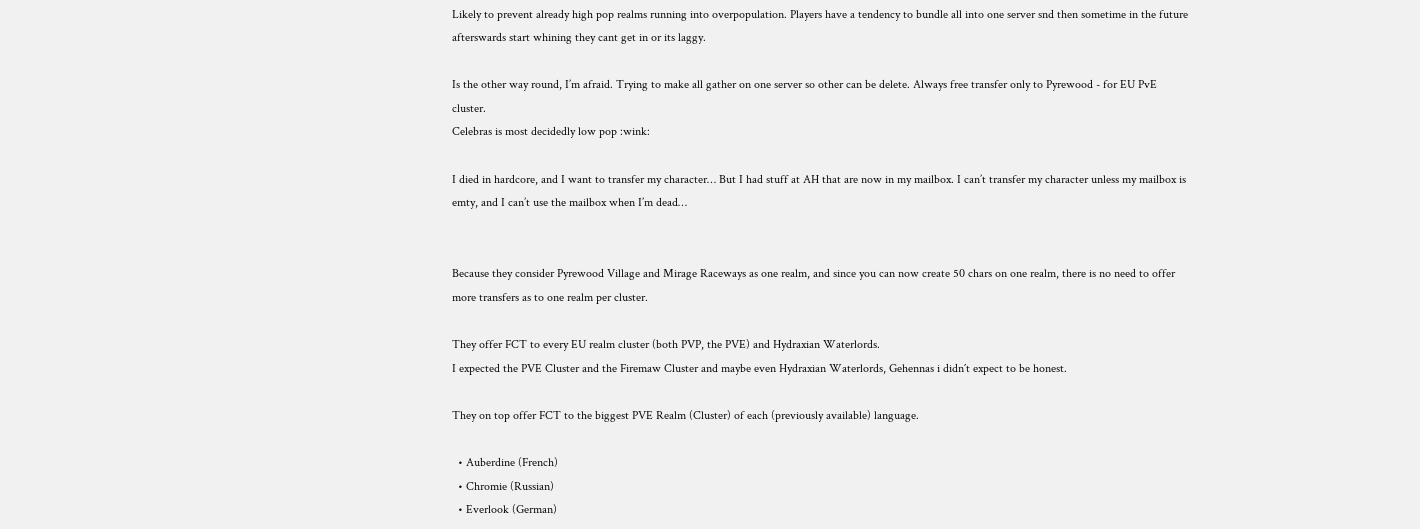Likely to prevent already high pop realms running into overpopulation. Players have a tendency to bundle all into one server snd then sometime in the future afterswards start whining they cant get in or its laggy.

Is the other way round, I’m afraid. Trying to make all gather on one server so other can be delete. Always free transfer only to Pyrewood - for EU PvE cluster.
Celebras is most decidedly low pop :wink:

I died in hardcore, and I want to transfer my character… But I had stuff at AH that are now in my mailbox. I can’t transfer my character unless my mailbox is emty, and I can’t use the mailbox when I’m dead…


Because they consider Pyrewood Village and Mirage Raceways as one realm, and since you can now create 50 chars on one realm, there is no need to offer more transfers as to one realm per cluster.

They offer FCT to every EU realm cluster (both PVP, the PVE) and Hydraxian Waterlords.
I expected the PVE Cluster and the Firemaw Cluster and maybe even Hydraxian Waterlords, Gehennas i didn´t expect to be honest.

They on top offer FCT to the biggest PVE Realm (Cluster) of each (previously available) language.

  • Auberdine (French)
  • Chromie (Russian)
  • Everlook (German)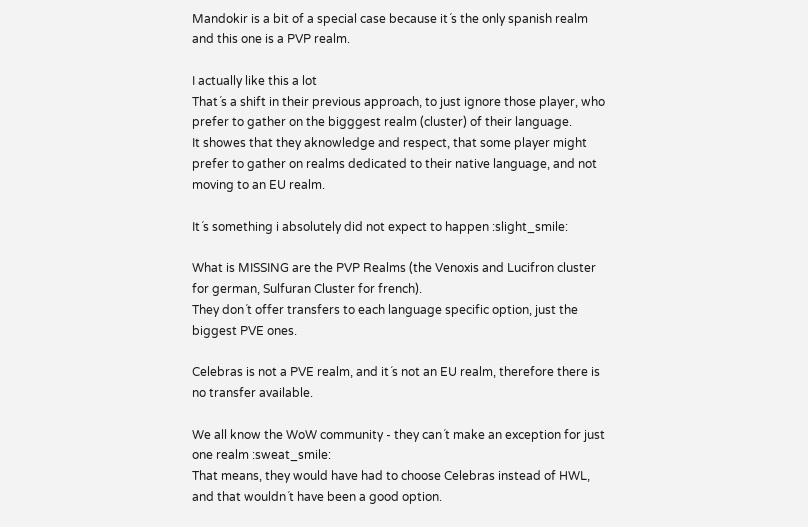Mandokir is a bit of a special case because it´s the only spanish realm and this one is a PVP realm.

I actually like this a lot
That´s a shift in their previous approach, to just ignore those player, who prefer to gather on the bigggest realm (cluster) of their language.
It showes that they aknowledge and respect, that some player might prefer to gather on realms dedicated to their native language, and not moving to an EU realm.

It´s something i absolutely did not expect to happen :slight_smile:

What is MISSING are the PVP Realms (the Venoxis and Lucifron cluster for german, Sulfuran Cluster for french).
They don´t offer transfers to each language specific option, just the biggest PVE ones.

Celebras is not a PVE realm, and it´s not an EU realm, therefore there is no transfer available.

We all know the WoW community - they can´t make an exception for just one realm :sweat_smile:
That means, they would have had to choose Celebras instead of HWL, and that wouldn´t have been a good option.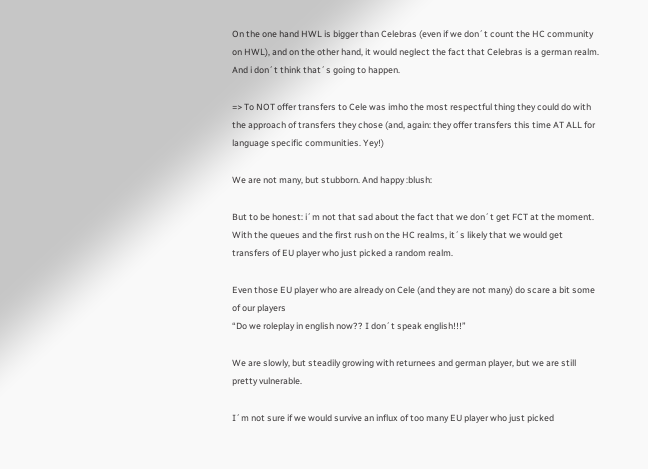On the one hand HWL is bigger than Celebras (even if we don´t count the HC community on HWL), and on the other hand, it would neglect the fact that Celebras is a german realm.
And i don´t think that´s going to happen.

=> To NOT offer transfers to Cele was imho the most respectful thing they could do with the approach of transfers they chose (and, again: they offer transfers this time AT ALL for language specific communities. Yey!)

We are not many, but stubborn. And happy :blush:

But to be honest: i´m not that sad about the fact that we don´t get FCT at the moment.
With the queues and the first rush on the HC realms, it´s likely that we would get transfers of EU player who just picked a random realm.

Even those EU player who are already on Cele (and they are not many) do scare a bit some of our players
“Do we roleplay in english now?? I don´t speak english!!!”

We are slowly, but steadily growing with returnees and german player, but we are still pretty vulnerable.

I´m not sure if we would survive an influx of too many EU player who just picked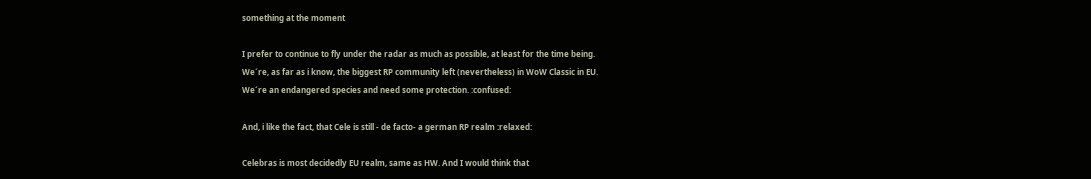something at the moment

I prefer to continue to fly under the radar as much as possible, at least for the time being.
We´re, as far as i know, the biggest RP community left (nevertheless) in WoW Classic in EU.
We´re an endangered species and need some protection. :confused:

And, i like the fact, that Cele is still - de facto- a german RP realm :relaxed:

Celebras is most decidedly EU realm, same as HW. And I would think that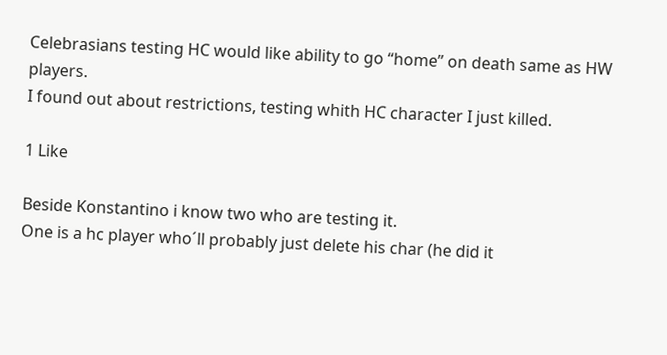Celebrasians testing HC would like ability to go “home” on death same as HW players.
I found out about restrictions, testing whith HC character I just killed.

1 Like

Beside Konstantino i know two who are testing it.
One is a hc player who´ll probably just delete his char (he did it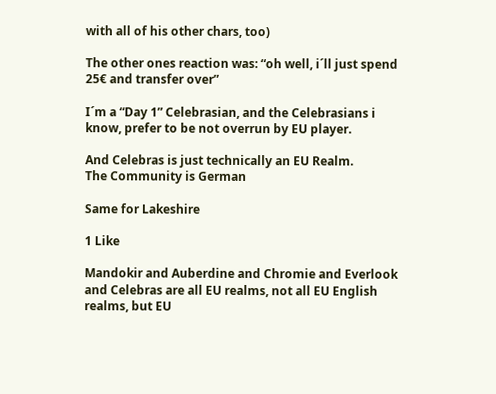with all of his other chars, too)

The other ones reaction was: “oh well, i´ll just spend 25€ and transfer over”

I´m a “Day 1” Celebrasian, and the Celebrasians i know, prefer to be not overrun by EU player.

And Celebras is just technically an EU Realm.
The Community is German

Same for Lakeshire

1 Like

Mandokir and Auberdine and Chromie and Everlook and Celebras are all EU realms, not all EU English realms, but EU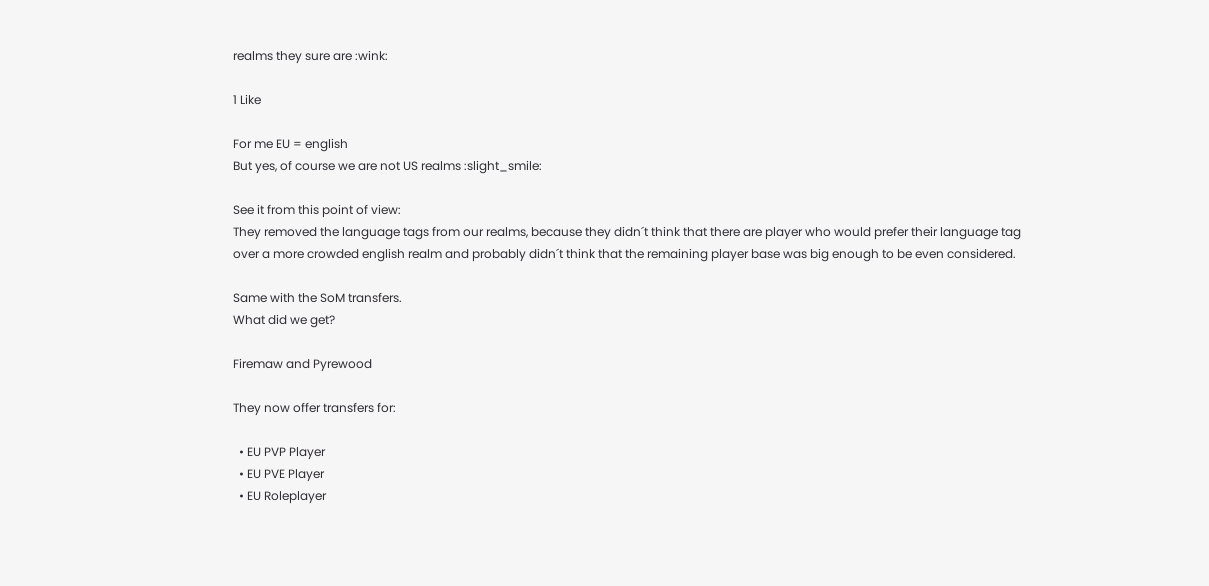realms they sure are :wink:

1 Like

For me EU = english
But yes, of course we are not US realms :slight_smile:

See it from this point of view:
They removed the language tags from our realms, because they didn´t think that there are player who would prefer their language tag over a more crowded english realm and probably didn´t think that the remaining player base was big enough to be even considered.

Same with the SoM transfers.
What did we get?

Firemaw and Pyrewood

They now offer transfers for:

  • EU PVP Player
  • EU PVE Player
  • EU Roleplayer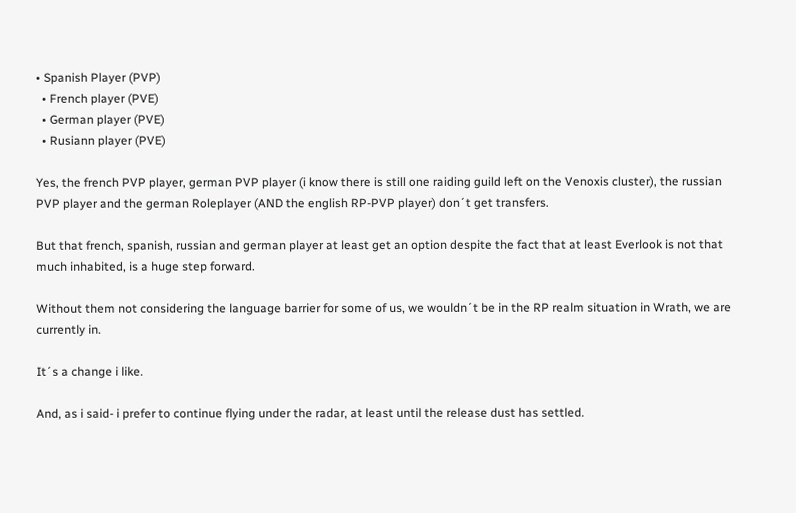• Spanish Player (PVP)
  • French player (PVE)
  • German player (PVE)
  • Rusiann player (PVE)

Yes, the french PVP player, german PVP player (i know there is still one raiding guild left on the Venoxis cluster), the russian PVP player and the german Roleplayer (AND the english RP-PVP player) don´t get transfers.

But that french, spanish, russian and german player at least get an option despite the fact that at least Everlook is not that much inhabited, is a huge step forward.

Without them not considering the language barrier for some of us, we wouldn´t be in the RP realm situation in Wrath, we are currently in.

It´s a change i like.

And, as i said- i prefer to continue flying under the radar, at least until the release dust has settled.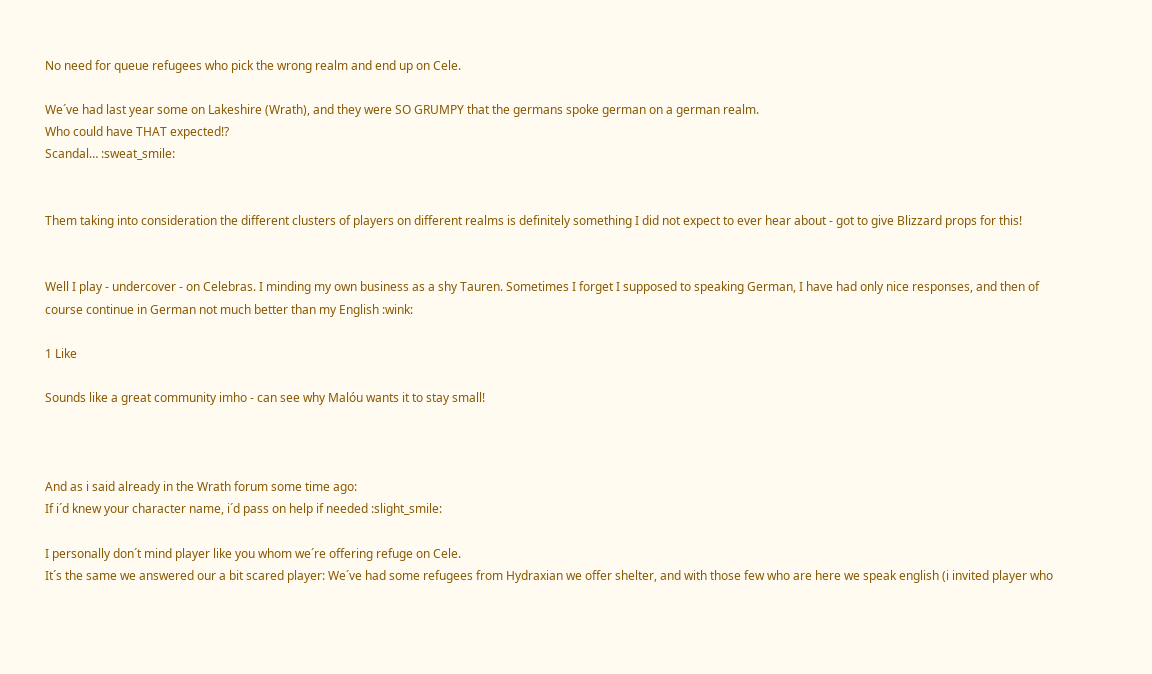No need for queue refugees who pick the wrong realm and end up on Cele.

We´ve had last year some on Lakeshire (Wrath), and they were SO GRUMPY that the germans spoke german on a german realm.
Who could have THAT expected!?
Scandal… :sweat_smile:


Them taking into consideration the different clusters of players on different realms is definitely something I did not expect to ever hear about - got to give Blizzard props for this!


Well I play - undercover - on Celebras. I minding my own business as a shy Tauren. Sometimes I forget I supposed to speaking German, I have had only nice responses, and then of course continue in German not much better than my English :wink:

1 Like

Sounds like a great community imho - can see why Malóu wants it to stay small!



And as i said already in the Wrath forum some time ago:
If i´d knew your character name, i´d pass on help if needed :slight_smile:

I personally don´t mind player like you whom we´re offering refuge on Cele.
It´s the same we answered our a bit scared player: We´ve had some refugees from Hydraxian we offer shelter, and with those few who are here we speak english (i invited player who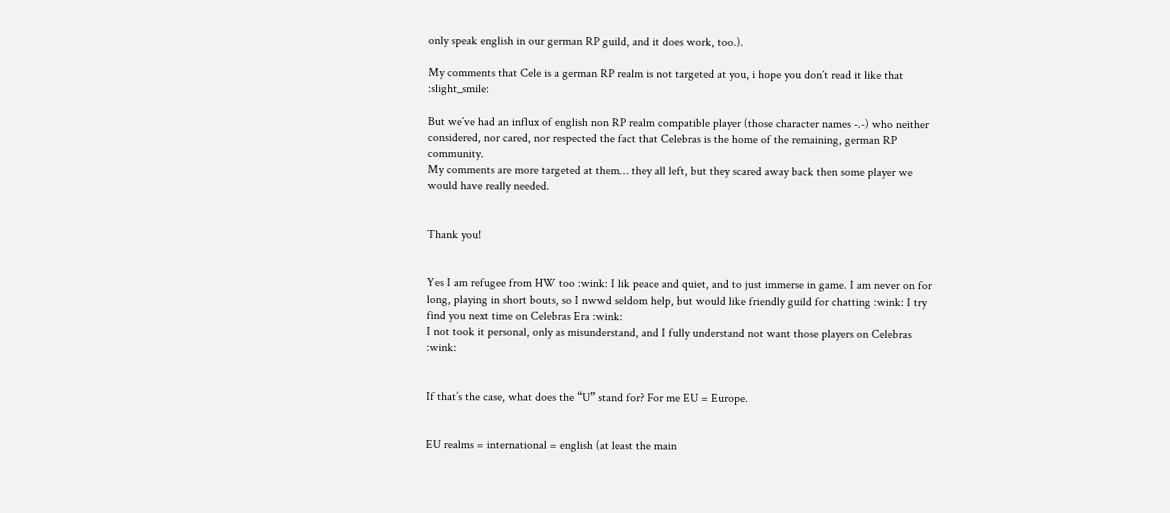only speak english in our german RP guild, and it does work, too.).

My comments that Cele is a german RP realm is not targeted at you, i hope you don´t read it like that :slight_smile:

But we´ve had an influx of english non RP realm compatible player (those character names -.-) who neither considered, nor cared, nor respected the fact that Celebras is the home of the remaining, german RP community.
My comments are more targeted at them… they all left, but they scared away back then some player we would have really needed.


Thank you!


Yes I am refugee from HW too :wink: I lik peace and quiet, and to just immerse in game. I am never on for long, playing in short bouts, so I nwwd seldom help, but would like friendly guild for chatting :wink: I try find you next time on Celebras Era :wink:
I not took it personal, only as misunderstand, and I fully understand not want those players on Celebras :wink:


If that’s the case, what does the “U” stand for? For me EU = Europe.


EU realms = international = english (at least the main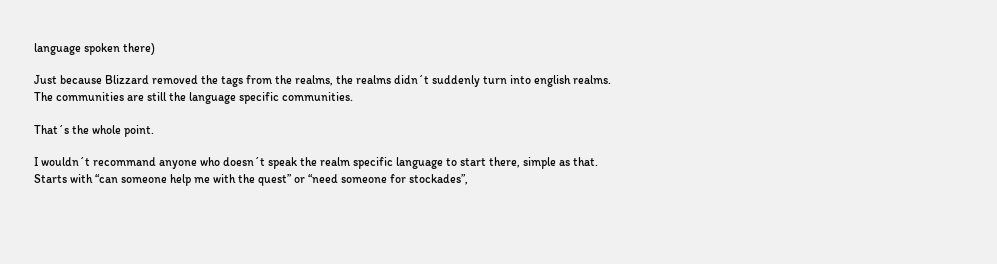language spoken there)

Just because Blizzard removed the tags from the realms, the realms didn´t suddenly turn into english realms.
The communities are still the language specific communities.

That´s the whole point.

I wouldn´t recommand anyone who doesn´t speak the realm specific language to start there, simple as that.
Starts with “can someone help me with the quest” or “need someone for stockades”,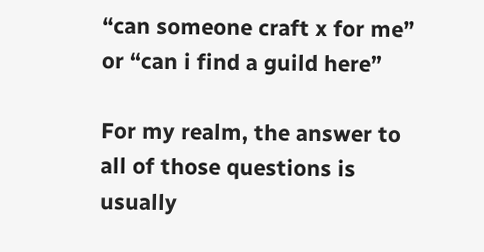“can someone craft x for me” or “can i find a guild here”

For my realm, the answer to all of those questions is usually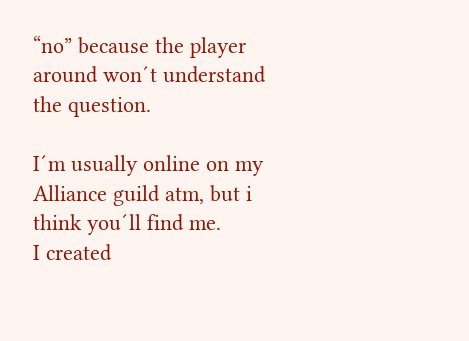“no” because the player around won´t understand the question.

I´m usually online on my Alliance guild atm, but i think you´ll find me.
I created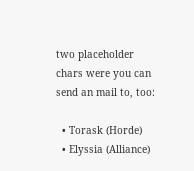two placeholder chars were you can send an mail to, too:

  • Torask (Horde)
  • Elyssia (Alliance)